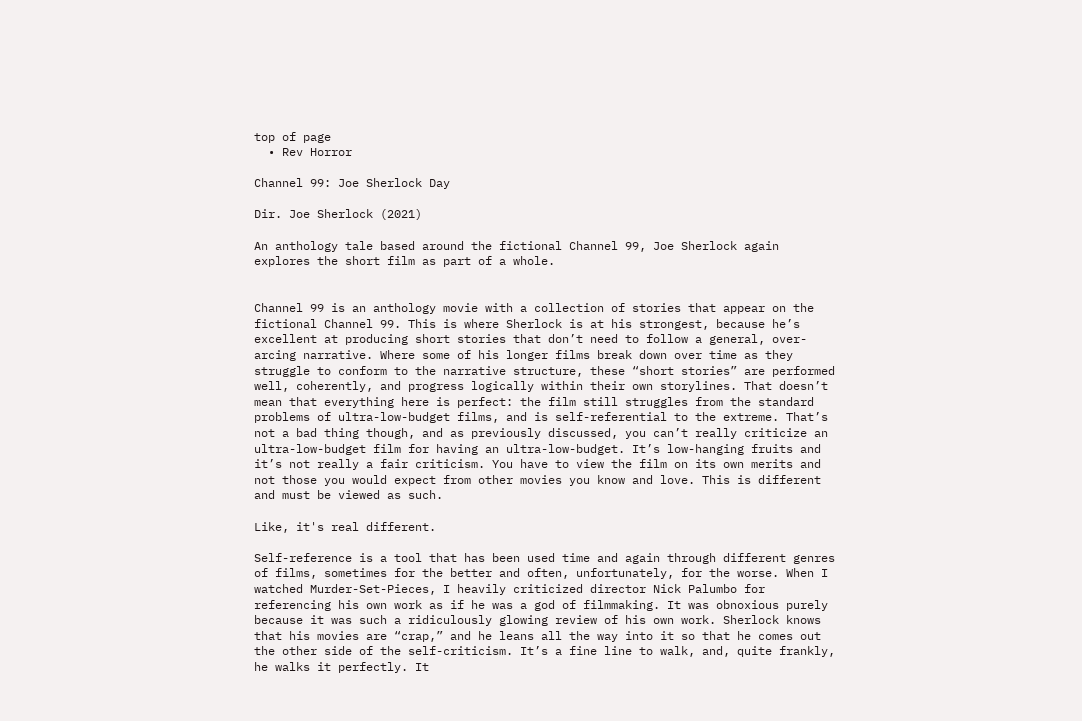top of page
  • Rev Horror

Channel 99: Joe Sherlock Day

Dir. Joe Sherlock (2021)

An anthology tale based around the fictional Channel 99, Joe Sherlock again explores the short film as part of a whole.


Channel 99 is an anthology movie with a collection of stories that appear on the fictional Channel 99. This is where Sherlock is at his strongest, because he’s excellent at producing short stories that don’t need to follow a general, over-arcing narrative. Where some of his longer films break down over time as they struggle to conform to the narrative structure, these “short stories” are performed well, coherently, and progress logically within their own storylines. That doesn’t mean that everything here is perfect: the film still struggles from the standard problems of ultra-low-budget films, and is self-referential to the extreme. That’s not a bad thing though, and as previously discussed, you can’t really criticize an ultra-low-budget film for having an ultra-low-budget. It’s low-hanging fruits and it’s not really a fair criticism. You have to view the film on its own merits and not those you would expect from other movies you know and love. This is different and must be viewed as such.

Like, it's real different.

Self-reference is a tool that has been used time and again through different genres of films, sometimes for the better and often, unfortunately, for the worse. When I watched Murder-Set-Pieces, I heavily criticized director Nick Palumbo for referencing his own work as if he was a god of filmmaking. It was obnoxious purely because it was such a ridiculously glowing review of his own work. Sherlock knows that his movies are “crap,” and he leans all the way into it so that he comes out the other side of the self-criticism. It’s a fine line to walk, and, quite frankly, he walks it perfectly. It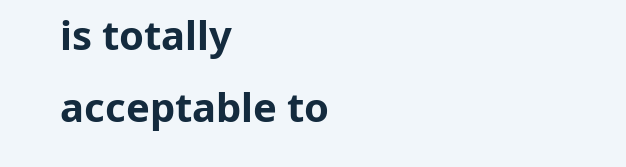is totally acceptable to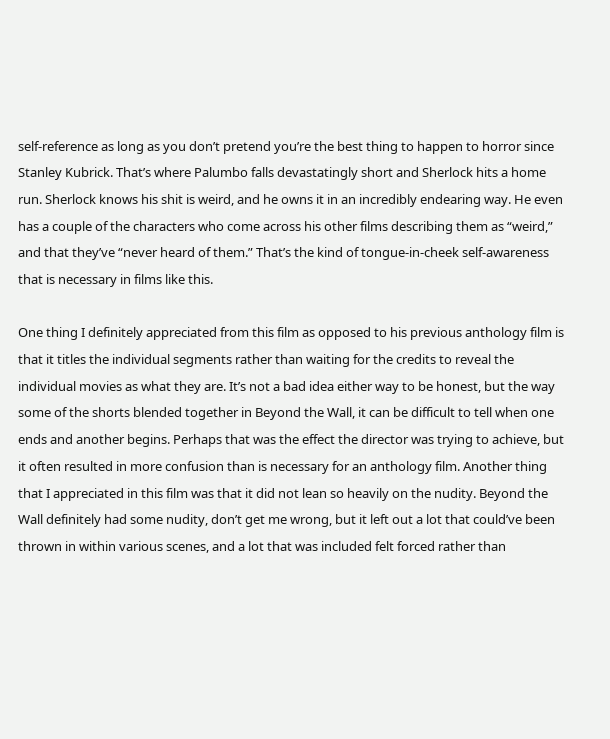self-reference as long as you don’t pretend you’re the best thing to happen to horror since Stanley Kubrick. That’s where Palumbo falls devastatingly short and Sherlock hits a home run. Sherlock knows his shit is weird, and he owns it in an incredibly endearing way. He even has a couple of the characters who come across his other films describing them as “weird,” and that they’ve “never heard of them.” That’s the kind of tongue-in-cheek self-awareness that is necessary in films like this.

One thing I definitely appreciated from this film as opposed to his previous anthology film is that it titles the individual segments rather than waiting for the credits to reveal the individual movies as what they are. It’s not a bad idea either way to be honest, but the way some of the shorts blended together in Beyond the Wall, it can be difficult to tell when one ends and another begins. Perhaps that was the effect the director was trying to achieve, but it often resulted in more confusion than is necessary for an anthology film. Another thing that I appreciated in this film was that it did not lean so heavily on the nudity. Beyond the Wall definitely had some nudity, don’t get me wrong, but it left out a lot that could’ve been thrown in within various scenes, and a lot that was included felt forced rather than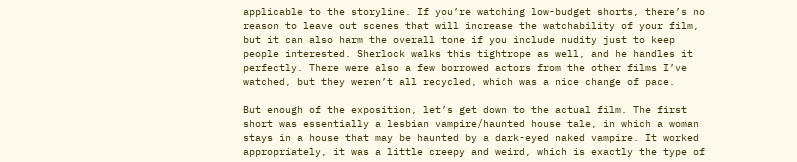applicable to the storyline. If you’re watching low-budget shorts, there’s no reason to leave out scenes that will increase the watchability of your film, but it can also harm the overall tone if you include nudity just to keep people interested. Sherlock walks this tightrope as well, and he handles it perfectly. There were also a few borrowed actors from the other films I’ve watched, but they weren’t all recycled, which was a nice change of pace.

But enough of the exposition, let’s get down to the actual film. The first short was essentially a lesbian vampire/haunted house tale, in which a woman stays in a house that may be haunted by a dark-eyed naked vampire. It worked appropriately, it was a little creepy and weird, which is exactly the type of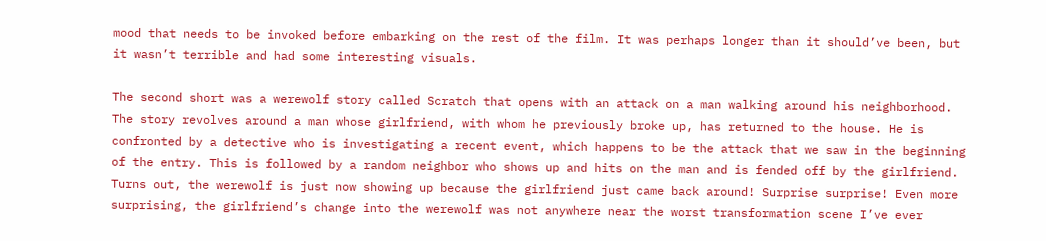mood that needs to be invoked before embarking on the rest of the film. It was perhaps longer than it should’ve been, but it wasn’t terrible and had some interesting visuals.

The second short was a werewolf story called Scratch that opens with an attack on a man walking around his neighborhood. The story revolves around a man whose girlfriend, with whom he previously broke up, has returned to the house. He is confronted by a detective who is investigating a recent event, which happens to be the attack that we saw in the beginning of the entry. This is followed by a random neighbor who shows up and hits on the man and is fended off by the girlfriend. Turns out, the werewolf is just now showing up because the girlfriend just came back around! Surprise surprise! Even more surprising, the girlfriend’s change into the werewolf was not anywhere near the worst transformation scene I’ve ever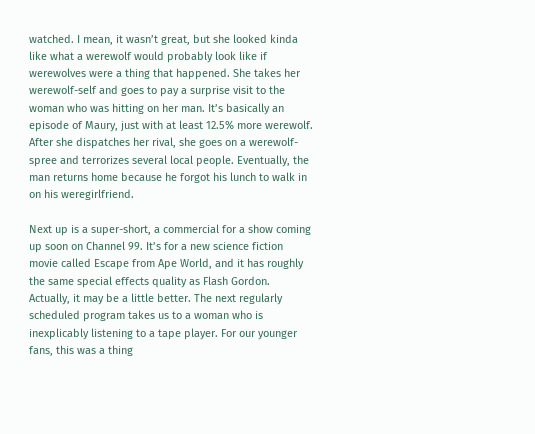watched. I mean, it wasn’t great, but she looked kinda like what a werewolf would probably look like if werewolves were a thing that happened. She takes her werewolf-self and goes to pay a surprise visit to the woman who was hitting on her man. It’s basically an episode of Maury, just with at least 12.5% more werewolf. After she dispatches her rival, she goes on a werewolf-spree and terrorizes several local people. Eventually, the man returns home because he forgot his lunch to walk in on his weregirlfriend.

Next up is a super-short, a commercial for a show coming up soon on Channel 99. It’s for a new science fiction movie called Escape from Ape World, and it has roughly the same special effects quality as Flash Gordon. Actually, it may be a little better. The next regularly scheduled program takes us to a woman who is inexplicably listening to a tape player. For our younger fans, this was a thing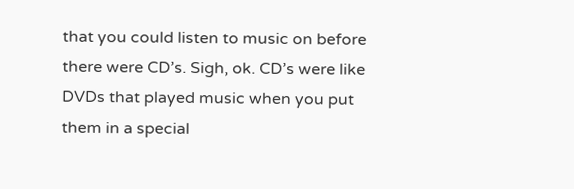that you could listen to music on before there were CD’s. Sigh, ok. CD’s were like DVDs that played music when you put them in a special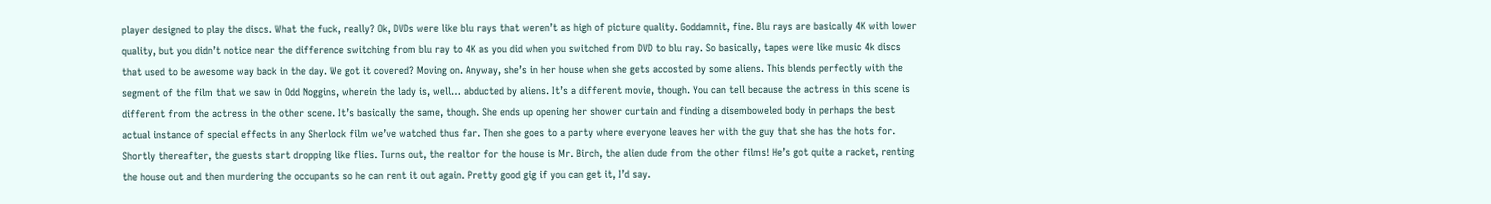player designed to play the discs. What the fuck, really? Ok, DVDs were like blu rays that weren’t as high of picture quality. Goddamnit, fine. Blu rays are basically 4K with lower quality, but you didn’t notice near the difference switching from blu ray to 4K as you did when you switched from DVD to blu ray. So basically, tapes were like music 4k discs that used to be awesome way back in the day. We got it covered? Moving on. Anyway, she’s in her house when she gets accosted by some aliens. This blends perfectly with the segment of the film that we saw in Odd Noggins, wherein the lady is, well… abducted by aliens. It’s a different movie, though. You can tell because the actress in this scene is different from the actress in the other scene. It’s basically the same, though. She ends up opening her shower curtain and finding a disemboweled body in perhaps the best actual instance of special effects in any Sherlock film we’ve watched thus far. Then she goes to a party where everyone leaves her with the guy that she has the hots for. Shortly thereafter, the guests start dropping like flies. Turns out, the realtor for the house is Mr. Birch, the alien dude from the other films! He’s got quite a racket, renting the house out and then murdering the occupants so he can rent it out again. Pretty good gig if you can get it, I’d say.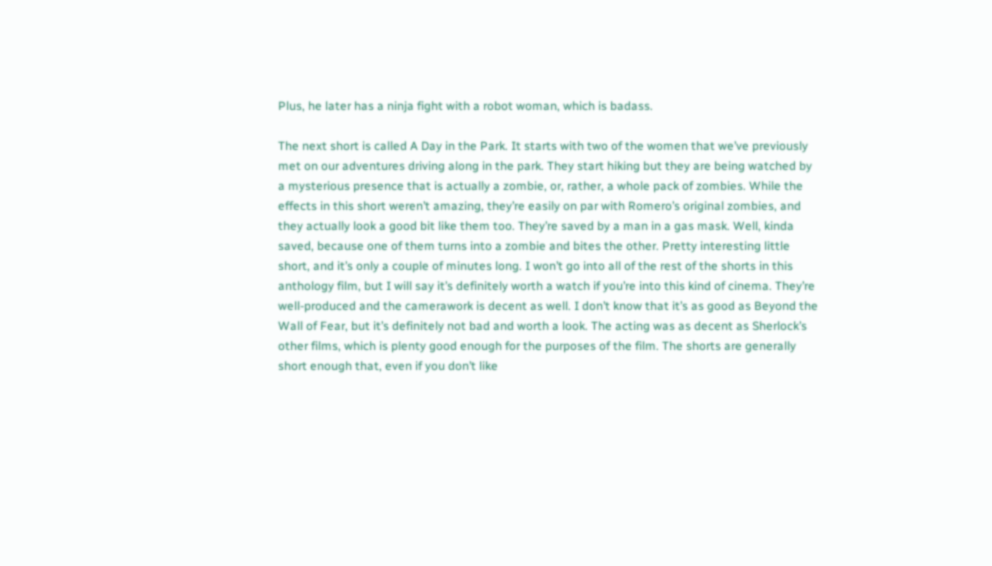Plus, he later has a ninja fight with a robot woman, which is badass.

The next short is called A Day in the Park. It starts with two of the women that we’ve previously met on our adventures driving along in the park. They start hiking but they are being watched by a mysterious presence that is actually a zombie, or, rather, a whole pack of zombies. While the effects in this short weren’t amazing, they’re easily on par with Romero’s original zombies, and they actually look a good bit like them too. They’re saved by a man in a gas mask. Well, kinda saved, because one of them turns into a zombie and bites the other. Pretty interesting little short, and it’s only a couple of minutes long. I won’t go into all of the rest of the shorts in this anthology film, but I will say it’s definitely worth a watch if you’re into this kind of cinema. They’re well-produced and the camerawork is decent as well. I don’t know that it’s as good as Beyond the Wall of Fear, but it’s definitely not bad and worth a look. The acting was as decent as Sherlock’s other films, which is plenty good enough for the purposes of the film. The shorts are generally short enough that, even if you don’t like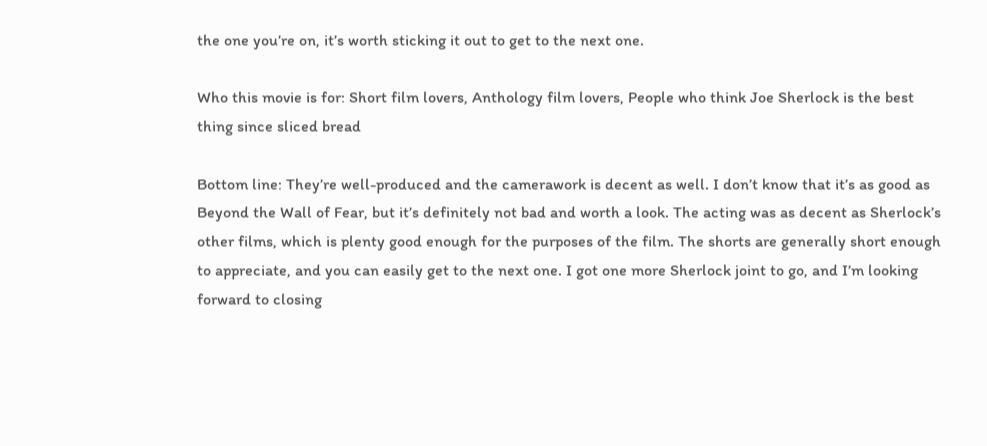the one you’re on, it’s worth sticking it out to get to the next one.

Who this movie is for: Short film lovers, Anthology film lovers, People who think Joe Sherlock is the best thing since sliced bread

Bottom line: They’re well-produced and the camerawork is decent as well. I don’t know that it’s as good as Beyond the Wall of Fear, but it’s definitely not bad and worth a look. The acting was as decent as Sherlock’s other films, which is plenty good enough for the purposes of the film. The shorts are generally short enough to appreciate, and you can easily get to the next one. I got one more Sherlock joint to go, and I’m looking forward to closing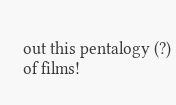out this pentalogy (?) of films!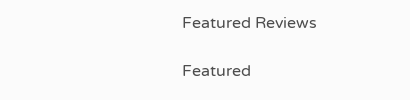Featured Reviews

Featured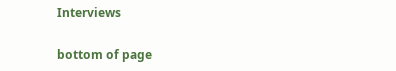Interviews

bottom of page